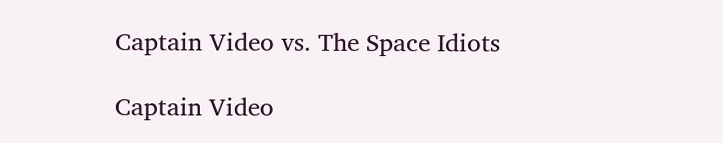Captain Video vs. The Space Idiots

Captain Video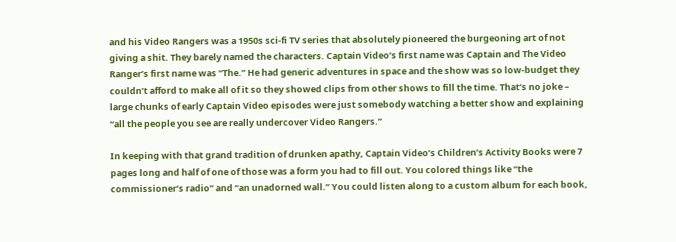and his Video Rangers was a 1950s sci-fi TV series that absolutely pioneered the burgeoning art of not giving a shit. They barely named the characters. Captain Video’s first name was Captain and The Video Ranger’s first name was “The.” He had generic adventures in space and the show was so low-budget they couldn’t afford to make all of it so they showed clips from other shows to fill the time. That’s no joke – large chunks of early Captain Video episodes were just somebody watching a better show and explaining “all the people you see are really undercover Video Rangers.”

In keeping with that grand tradition of drunken apathy, Captain Video’s Children’s Activity Books were 7 pages long and half of one of those was a form you had to fill out. You colored things like “the commissioner’s radio” and “an unadorned wall.” You could listen along to a custom album for each book,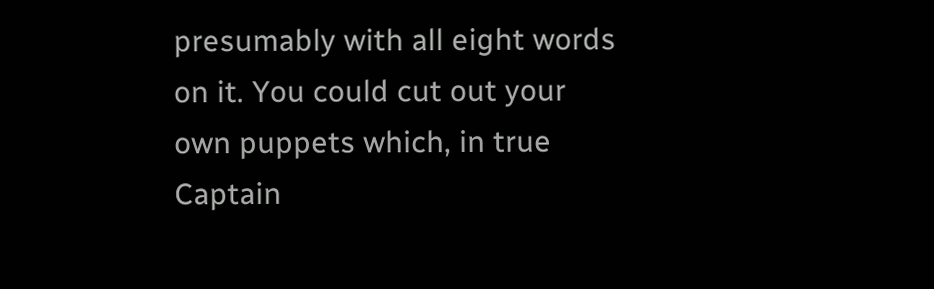presumably with all eight words on it. You could cut out your own puppets which, in true Captain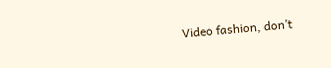Video fashion, don’t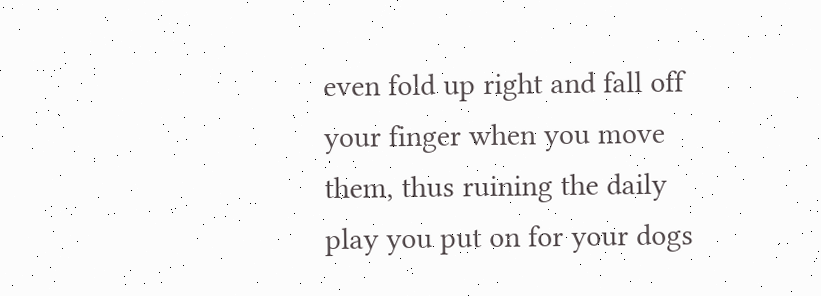even fold up right and fall off your finger when you move them, thus ruining the daily play you put on for your dogs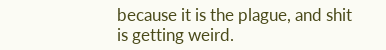because it is the plague, and shit is getting weird.